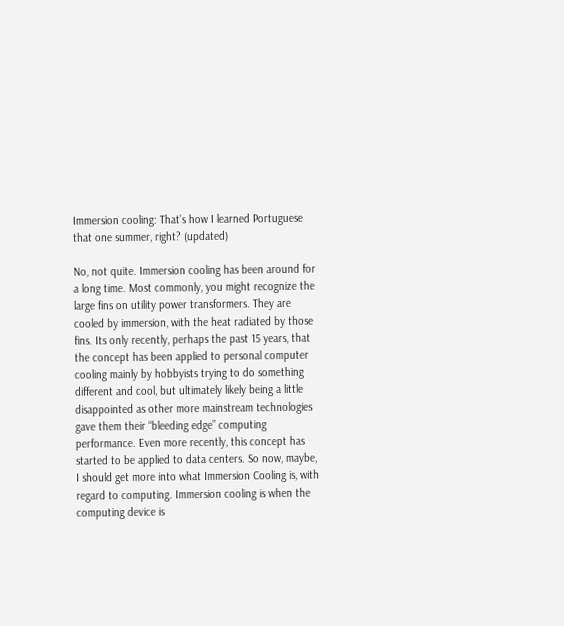Immersion cooling: That’s how I learned Portuguese that one summer, right? (updated)

No, not quite. Immersion cooling has been around for a long time. Most commonly, you might recognize the large fins on utility power transformers. They are cooled by immersion, with the heat radiated by those fins. Its only recently, perhaps the past 15 years, that the concept has been applied to personal computer cooling mainly by hobbyists trying to do something different and cool, but ultimately likely being a little disappointed as other more mainstream technologies gave them their “bleeding edge” computing performance. Even more recently, this concept has started to be applied to data centers. So now, maybe, I should get more into what Immersion Cooling is, with regard to computing. Immersion cooling is when the computing device is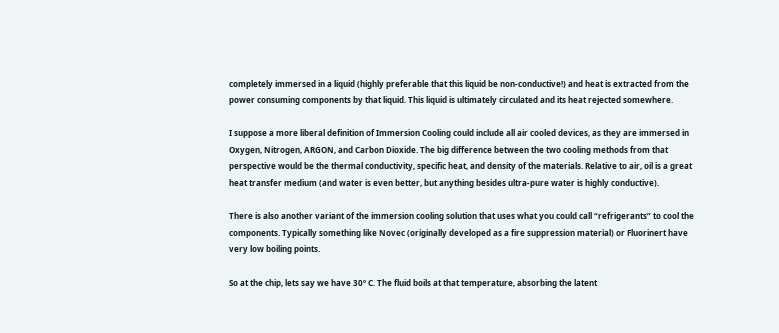completely immersed in a liquid (highly preferable that this liquid be non-conductive!) and heat is extracted from the power consuming components by that liquid. This liquid is ultimately circulated and its heat rejected somewhere.

I suppose a more liberal definition of Immersion Cooling could include all air cooled devices, as they are immersed in Oxygen, Nitrogen, ARGON, and Carbon Dioxide. The big difference between the two cooling methods from that perspective would be the thermal conductivity, specific heat, and density of the materials. Relative to air, oil is a great heat transfer medium (and water is even better, but anything besides ultra-pure water is highly conductive).

There is also another variant of the immersion cooling solution that uses what you could call “refrigerants” to cool the components. Typically something like Novec (originally developed as a fire suppression material) or Fluorinert have very low boiling points.

So at the chip, lets say we have 30º C. The fluid boils at that temperature, absorbing the latent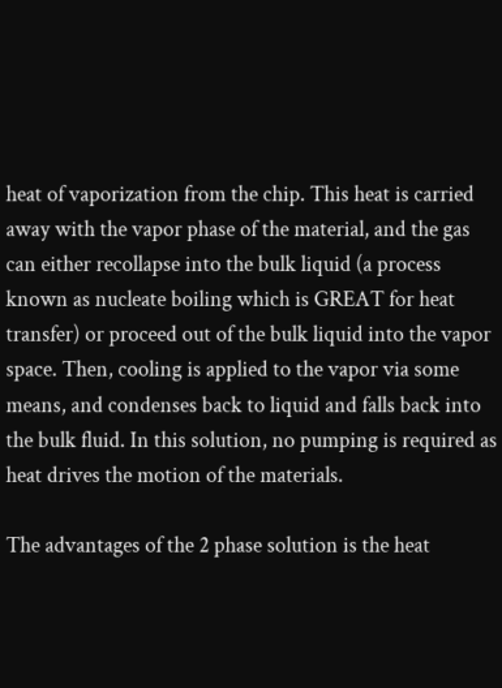heat of vaporization from the chip. This heat is carried away with the vapor phase of the material, and the gas can either recollapse into the bulk liquid (a process known as nucleate boiling which is GREAT for heat transfer) or proceed out of the bulk liquid into the vapor space. Then, cooling is applied to the vapor via some means, and condenses back to liquid and falls back into the bulk fluid. In this solution, no pumping is required as heat drives the motion of the materials.

The advantages of the 2 phase solution is the heat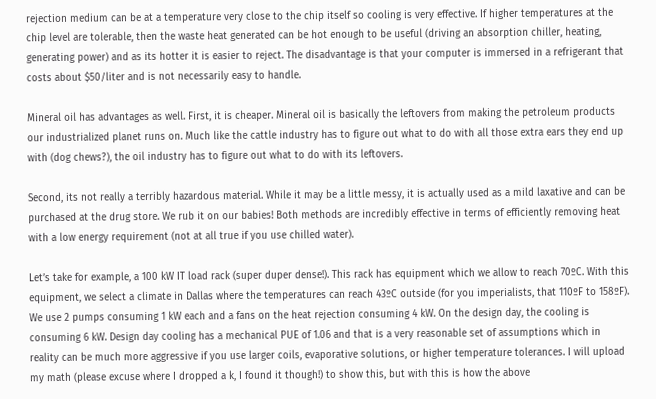rejection medium can be at a temperature very close to the chip itself so cooling is very effective. If higher temperatures at the chip level are tolerable, then the waste heat generated can be hot enough to be useful (driving an absorption chiller, heating, generating power) and as its hotter it is easier to reject. The disadvantage is that your computer is immersed in a refrigerant that costs about $50/liter and is not necessarily easy to handle.

Mineral oil has advantages as well. First, it is cheaper. Mineral oil is basically the leftovers from making the petroleum products our industrialized planet runs on. Much like the cattle industry has to figure out what to do with all those extra ears they end up with (dog chews?), the oil industry has to figure out what to do with its leftovers.

Second, its not really a terribly hazardous material. While it may be a little messy, it is actually used as a mild laxative and can be purchased at the drug store. We rub it on our babies! Both methods are incredibly effective in terms of efficiently removing heat with a low energy requirement (not at all true if you use chilled water).

Let’s take for example, a 100 kW IT load rack (super duper dense!). This rack has equipment which we allow to reach 70ºC. With this equipment, we select a climate in Dallas where the temperatures can reach 43ºC outside (for you imperialists, that 110ºF to 158ºF). We use 2 pumps consuming 1 kW each and a fans on the heat rejection consuming 4 kW. On the design day, the cooling is consuming 6 kW. Design day cooling has a mechanical PUE of 1.06 and that is a very reasonable set of assumptions which in reality can be much more aggressive if you use larger coils, evaporative solutions, or higher temperature tolerances. I will upload my math (please excuse where I dropped a k, I found it though!) to show this, but with this is how the above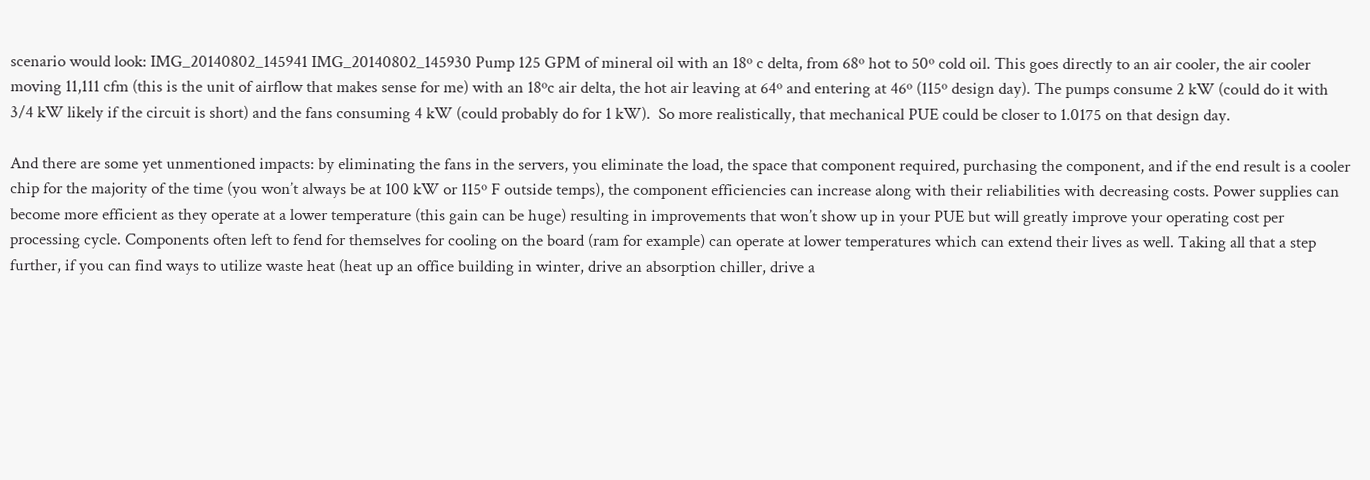scenario would look: IMG_20140802_145941 IMG_20140802_145930 Pump 125 GPM of mineral oil with an 18º c delta, from 68º hot to 50º cold oil. This goes directly to an air cooler, the air cooler moving 11,111 cfm (this is the unit of airflow that makes sense for me) with an 18ºc air delta, the hot air leaving at 64º and entering at 46º (115º design day). The pumps consume 2 kW (could do it with 3/4 kW likely if the circuit is short) and the fans consuming 4 kW (could probably do for 1 kW).  So more realistically, that mechanical PUE could be closer to 1.0175 on that design day.

And there are some yet unmentioned impacts: by eliminating the fans in the servers, you eliminate the load, the space that component required, purchasing the component, and if the end result is a cooler chip for the majority of the time (you won’t always be at 100 kW or 115º F outside temps), the component efficiencies can increase along with their reliabilities with decreasing costs. Power supplies can become more efficient as they operate at a lower temperature (this gain can be huge) resulting in improvements that won’t show up in your PUE but will greatly improve your operating cost per processing cycle. Components often left to fend for themselves for cooling on the board (ram for example) can operate at lower temperatures which can extend their lives as well. Taking all that a step further, if you can find ways to utilize waste heat (heat up an office building in winter, drive an absorption chiller, drive a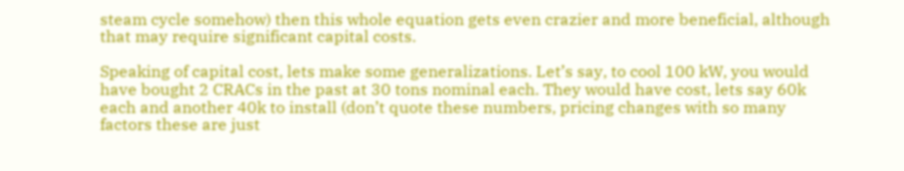steam cycle somehow) then this whole equation gets even crazier and more beneficial, although that may require significant capital costs.

Speaking of capital cost, lets make some generalizations. Let’s say, to cool 100 kW, you would have bought 2 CRACs in the past at 30 tons nominal each. They would have cost, lets say 60k each and another 40k to install (don’t quote these numbers, pricing changes with so many factors these are just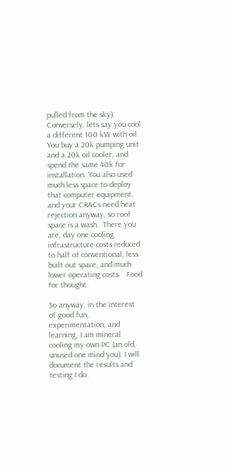pulled from the sky). Conversely, lets say you cool a different 100 kW with oil. You buy a 20k pumping unit and a 20k oil cooler, and spend the same 40k for installation. You also used much less space to deploy that computer equipment, and your CRACs need heat rejection anyway, so roof space is a wash.  There you are, day one cooling infrastructure costs reduced to half of conventional, less built out space, and much lower operating costs.   Food for thought.

So anyway, in the interest of good fun, experimentation, and learning, I am mineral cooling my own PC (an old, unused one mind you). I will document the results and testing I do.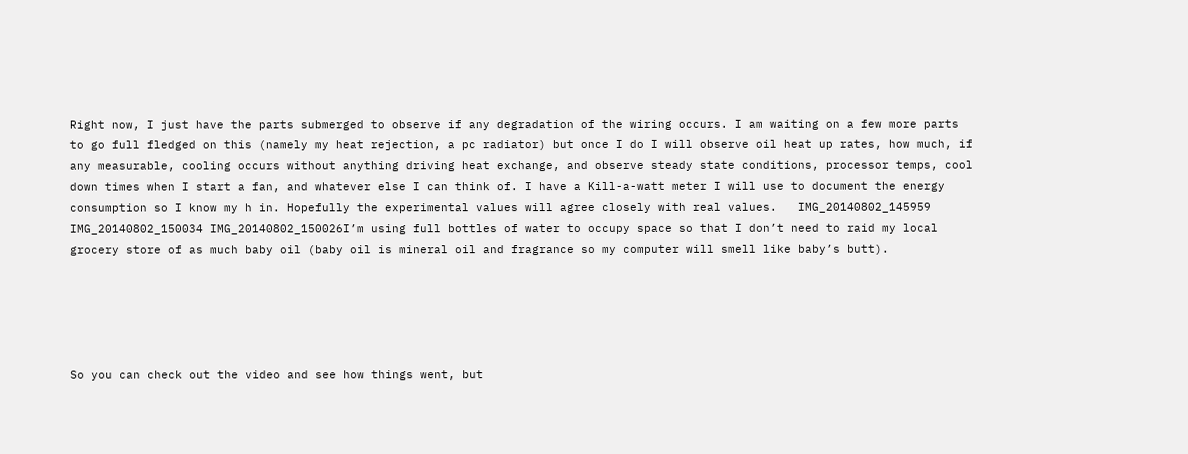Right now, I just have the parts submerged to observe if any degradation of the wiring occurs. I am waiting on a few more parts to go full fledged on this (namely my heat rejection, a pc radiator) but once I do I will observe oil heat up rates, how much, if any measurable, cooling occurs without anything driving heat exchange, and observe steady state conditions, processor temps, cool down times when I start a fan, and whatever else I can think of. I have a Kill-a-watt meter I will use to document the energy consumption so I know my h in. Hopefully the experimental values will agree closely with real values.   IMG_20140802_145959 IMG_20140802_150034 IMG_20140802_150026I’m using full bottles of water to occupy space so that I don’t need to raid my local grocery store of as much baby oil (baby oil is mineral oil and fragrance so my computer will smell like baby’s butt).





So you can check out the video and see how things went, but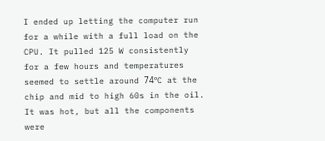I ended up letting the computer run for a while with a full load on the CPU. It pulled 125 W consistently for a few hours and temperatures seemed to settle around 74ºC at the chip and mid to high 60s in the oil. It was hot, but all the components were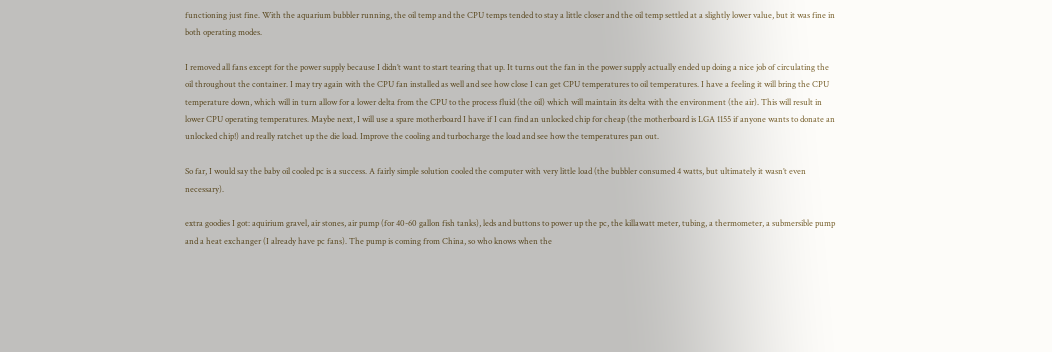functioning just fine. With the aquarium bubbler running, the oil temp and the CPU temps tended to stay a little closer and the oil temp settled at a slightly lower value, but it was fine in both operating modes.

I removed all fans except for the power supply because I didn’t want to start tearing that up. It turns out the fan in the power supply actually ended up doing a nice job of circulating the oil throughout the container. I may try again with the CPU fan installed as well and see how close I can get CPU temperatures to oil temperatures. I have a feeling it will bring the CPU temperature down, which will in turn allow for a lower delta from the CPU to the process fluid (the oil) which will maintain its delta with the environment (the air). This will result in lower CPU operating temperatures. Maybe next, I will use a spare motherboard I have if I can find an unlocked chip for cheap (the motherboard is LGA 1155 if anyone wants to donate an unlocked chip!) and really ratchet up the die load. Improve the cooling and turbocharge the load and see how the temperatures pan out.

So far, I would say the baby oil cooled pc is a success. A fairly simple solution cooled the computer with very little load (the bubbler consumed 4 watts, but ultimately it wasn’t even necessary).

extra goodies I got: aquirium gravel, air stones, air pump (for 40-60 gallon fish tanks), leds and buttons to power up the pc, the killawatt meter, tubing, a thermometer, a submersible pump and a heat exchanger (I already have pc fans). The pump is coming from China, so who knows when the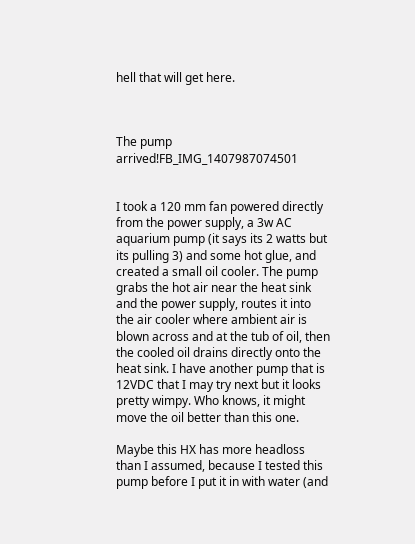hell that will get here.



The pump arrived!FB_IMG_1407987074501


I took a 120 mm fan powered directly from the power supply, a 3w AC aquarium pump (it says its 2 watts but its pulling 3) and some hot glue, and created a small oil cooler. The pump grabs the hot air near the heat sink and the power supply, routes it into the air cooler where ambient air is blown across and at the tub of oil, then the cooled oil drains directly onto the heat sink. I have another pump that is 12VDC that I may try next but it looks pretty wimpy. Who knows, it might move the oil better than this one.

Maybe this HX has more headloss than I assumed, because I tested this pump before I put it in with water (and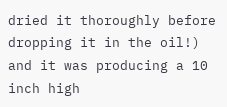dried it thoroughly before dropping it in the oil!) and it was producing a 10 inch high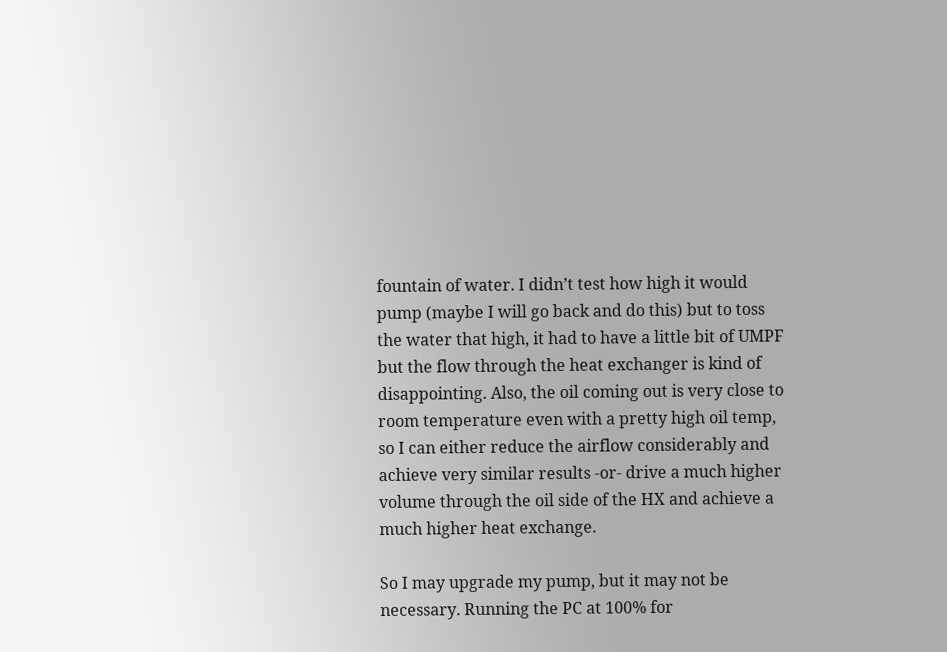fountain of water. I didn’t test how high it would pump (maybe I will go back and do this) but to toss the water that high, it had to have a little bit of UMPF but the flow through the heat exchanger is kind of disappointing. Also, the oil coming out is very close to room temperature even with a pretty high oil temp, so I can either reduce the airflow considerably and achieve very similar results -or- drive a much higher volume through the oil side of the HX and achieve a much higher heat exchange.

So I may upgrade my pump, but it may not be necessary. Running the PC at 100% for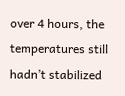over 4 hours, the temperatures still hadn’t stabilized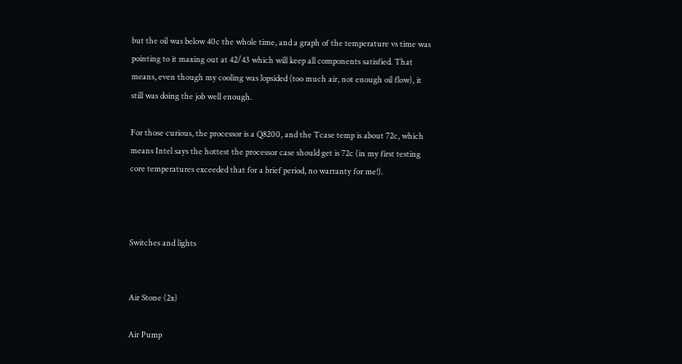but the oil was below 40c the whole time, and a graph of the temperature vs time was pointing to it maxing out at 42/43 which will keep all components satisfied. That means, even though my cooling was lopsided (too much air, not enough oil flow), it still was doing the job well enough.

For those curious, the processor is a Q8200, and the Tcase temp is about 72c, which means Intel says the hottest the processor case should get is 72c (in my first testing core temperatures exceeded that for a brief period, no warranty for me!).



Switches and lights


Air Stone (2x)

Air Pump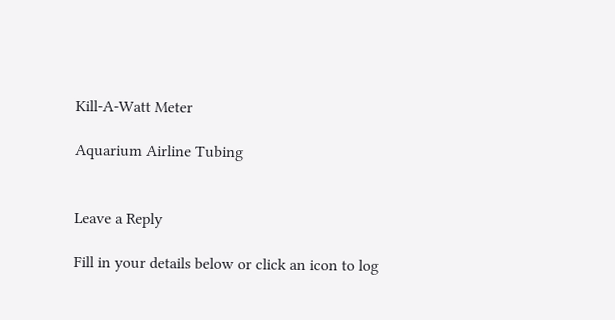Kill-A-Watt Meter

Aquarium Airline Tubing


Leave a Reply

Fill in your details below or click an icon to log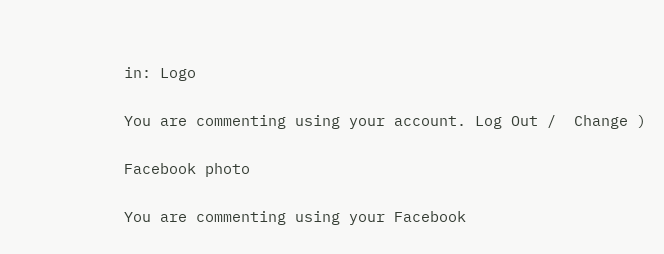in: Logo

You are commenting using your account. Log Out /  Change )

Facebook photo

You are commenting using your Facebook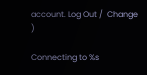account. Log Out /  Change )

Connecting to %s